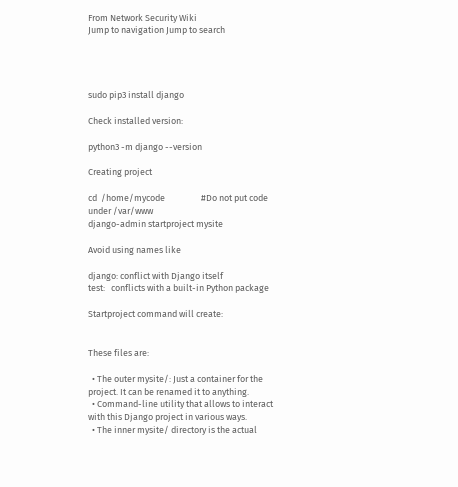From Network Security Wiki
Jump to navigation Jump to search




sudo pip3 install django

Check installed version:

python3 -m django --version

Creating project

cd  /home/mycode                  #Do not put code under /var/www
django-admin startproject mysite

Avoid using names like

django: conflict with Django itself
test:   conflicts with a built-in Python package

Startproject command will create:


These files are:

  • The outer mysite/: Just a container for the project. It can be renamed it to anything.
  • Command-line utility that allows to interact with this Django project in various ways.
  • The inner mysite/ directory is the actual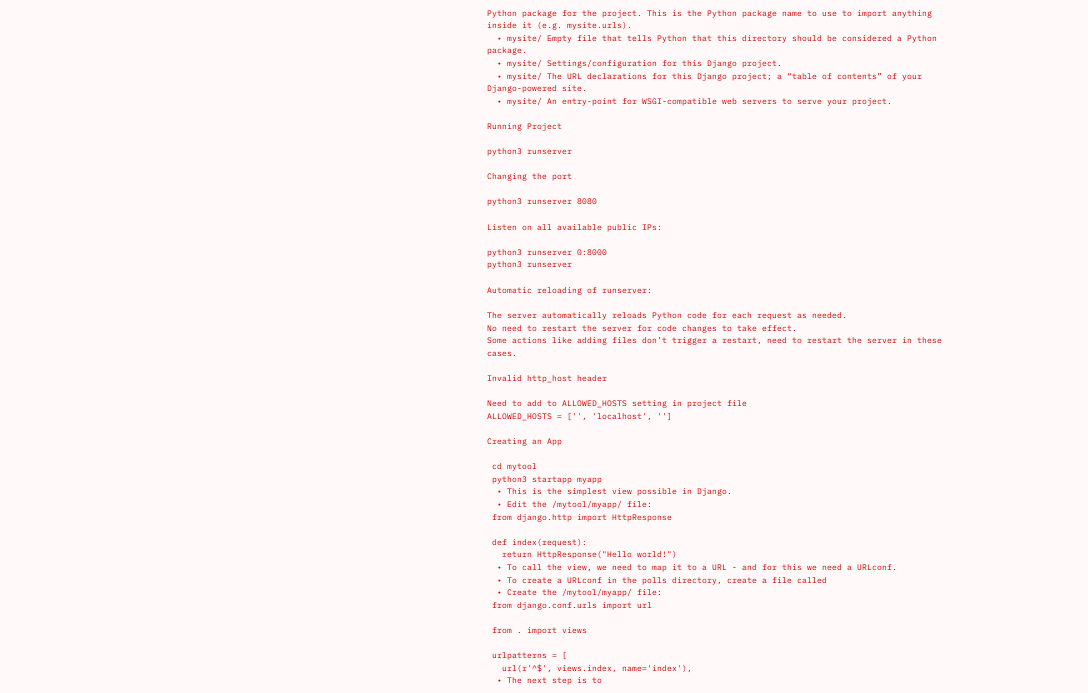Python package for the project. This is the Python package name to use to import anything inside it (e.g. mysite.urls).
  • mysite/ Empty file that tells Python that this directory should be considered a Python package.
  • mysite/ Settings/configuration for this Django project.
  • mysite/ The URL declarations for this Django project; a “table of contents” of your Django-powered site.
  • mysite/ An entry-point for WSGI-compatible web servers to serve your project.

Running Project

python3 runserver

Changing the port

python3 runserver 8080

Listen on all available public IPs:

python3 runserver 0:8000
python3 runserver

Automatic reloading of runserver:

The server automatically reloads Python code for each request as needed.
No need to restart the server for code changes to take effect.
Some actions like adding files don’t trigger a restart, need to restart the server in these cases.

Invalid http_host header

Need to add to ALLOWED_HOSTS setting in project file
ALLOWED_HOSTS = ['', 'localhost', '']

Creating an App

 cd mytool
 python3 startapp myapp
  • This is the simplest view possible in Django.
  • Edit the /mytool/myapp/ file:
 from django.http import HttpResponse

 def index(request):
   return HttpResponse("Hello world!")
  • To call the view, we need to map it to a URL - and for this we need a URLconf.
  • To create a URLconf in the polls directory, create a file called
  • Create the /mytool/myapp/ file:
 from django.conf.urls import url

 from . import views

 urlpatterns = [
   url(r'^$', views.index, name='index'),
  • The next step is to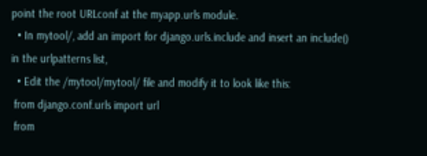point the root URLconf at the myapp.urls module.
  • In mytool/, add an import for django.urls.include and insert an include() in the urlpatterns list,
  • Edit the /mytool/mytool/ file and modify it to look like this:
 from django.conf.urls import url
 from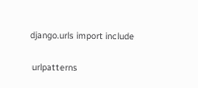django.urls import include

 urlpatterns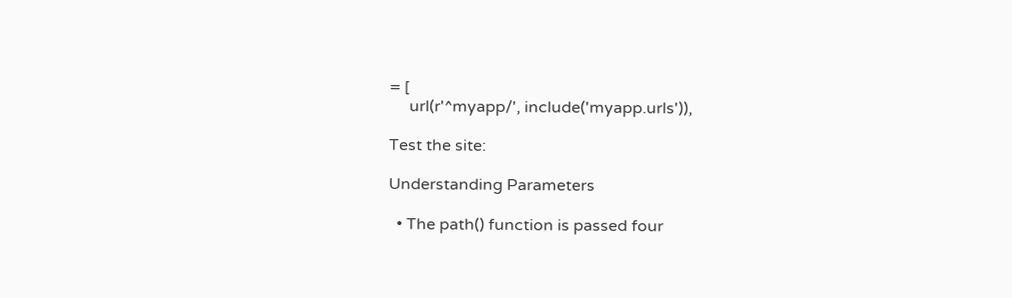= [
     url(r'^myapp/', include('myapp.urls')),

Test the site:

Understanding Parameters

  • The path() function is passed four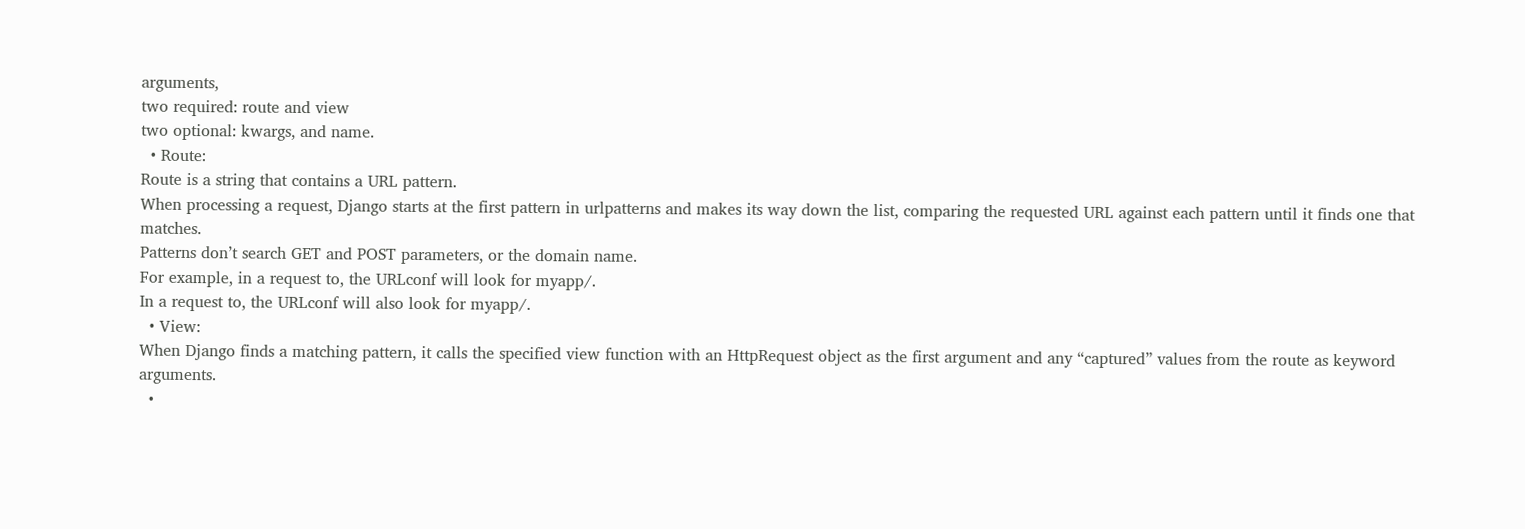arguments,
two required: route and view
two optional: kwargs, and name.
  • Route:
Route is a string that contains a URL pattern.
When processing a request, Django starts at the first pattern in urlpatterns and makes its way down the list, comparing the requested URL against each pattern until it finds one that matches.
Patterns don’t search GET and POST parameters, or the domain name.
For example, in a request to, the URLconf will look for myapp/.
In a request to, the URLconf will also look for myapp/.
  • View:
When Django finds a matching pattern, it calls the specified view function with an HttpRequest object as the first argument and any “captured” values from the route as keyword arguments.
  •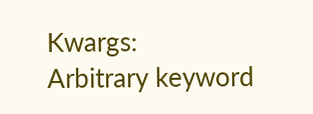Kwargs:
Arbitrary keyword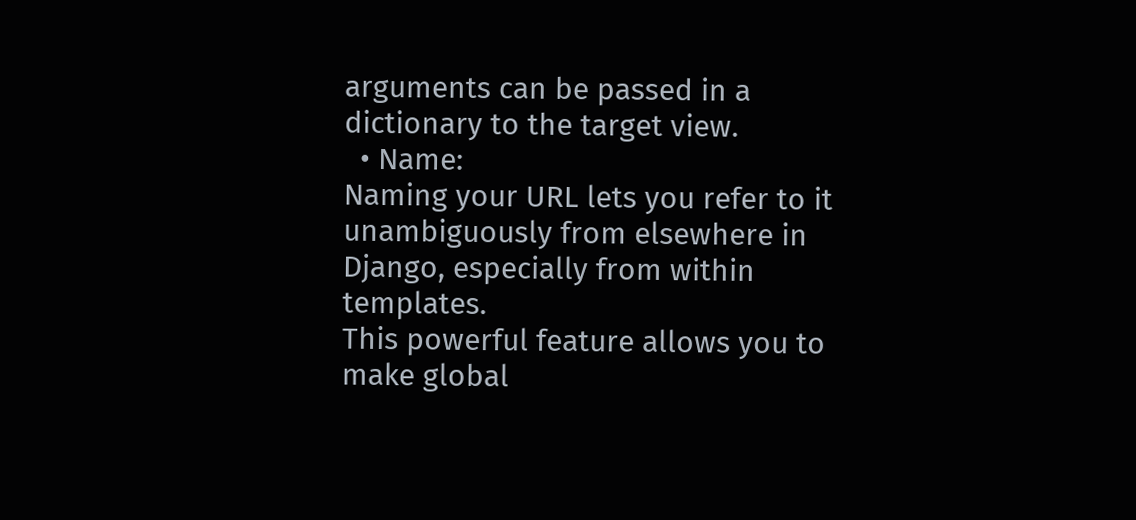arguments can be passed in a dictionary to the target view.
  • Name:
Naming your URL lets you refer to it unambiguously from elsewhere in Django, especially from within templates.
This powerful feature allows you to make global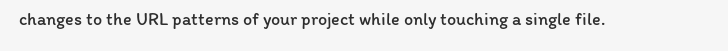changes to the URL patterns of your project while only touching a single file.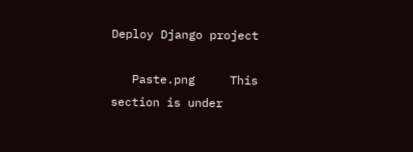Deploy Django project

   Paste.png     This section is under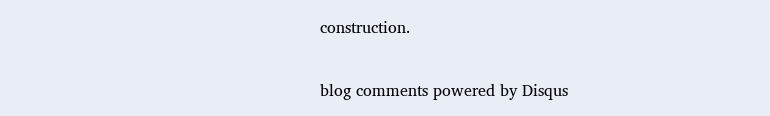construction.


blog comments powered by Disqus